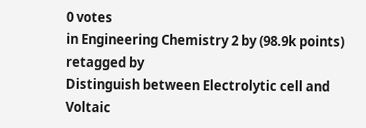0 votes
in Engineering Chemistry 2 by (98.9k points)
retagged by
Distinguish between Electrolytic cell and Voltaic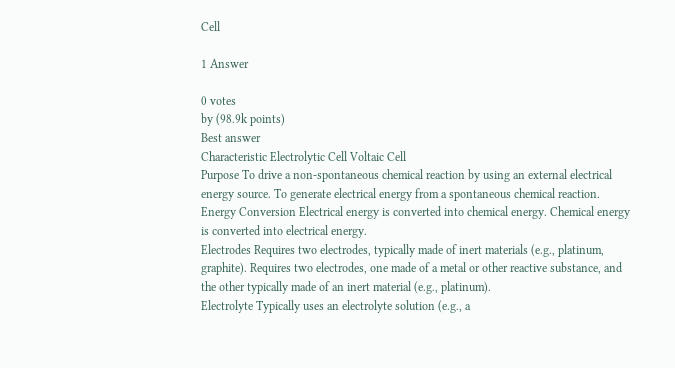Cell

1 Answer

0 votes
by (98.9k points)
Best answer
Characteristic Electrolytic Cell Voltaic Cell
Purpose To drive a non-spontaneous chemical reaction by using an external electrical energy source. To generate electrical energy from a spontaneous chemical reaction.
Energy Conversion Electrical energy is converted into chemical energy. Chemical energy is converted into electrical energy.
Electrodes Requires two electrodes, typically made of inert materials (e.g., platinum, graphite). Requires two electrodes, one made of a metal or other reactive substance, and the other typically made of an inert material (e.g., platinum).
Electrolyte Typically uses an electrolyte solution (e.g., a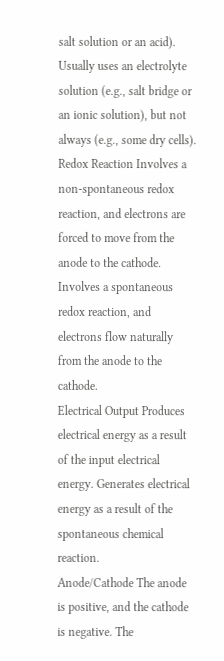salt solution or an acid). Usually uses an electrolyte solution (e.g., salt bridge or an ionic solution), but not always (e.g., some dry cells).
Redox Reaction Involves a non-spontaneous redox reaction, and electrons are forced to move from the anode to the cathode. Involves a spontaneous redox reaction, and electrons flow naturally from the anode to the cathode.
Electrical Output Produces electrical energy as a result of the input electrical energy. Generates electrical energy as a result of the spontaneous chemical reaction.
Anode/Cathode The anode is positive, and the cathode is negative. The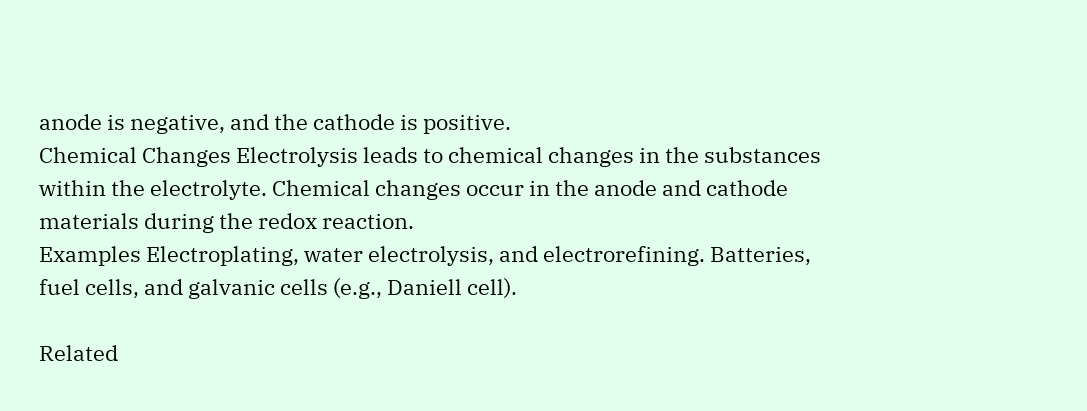anode is negative, and the cathode is positive.
Chemical Changes Electrolysis leads to chemical changes in the substances within the electrolyte. Chemical changes occur in the anode and cathode materials during the redox reaction.
Examples Electroplating, water electrolysis, and electrorefining. Batteries, fuel cells, and galvanic cells (e.g., Daniell cell).

Related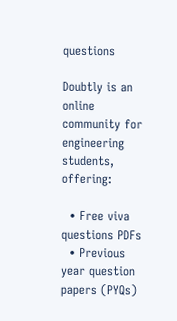questions

Doubtly is an online community for engineering students, offering:

  • Free viva questions PDFs
  • Previous year question papers (PYQs)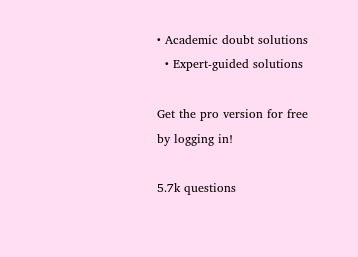• Academic doubt solutions
  • Expert-guided solutions

Get the pro version for free by logging in!

5.7k questions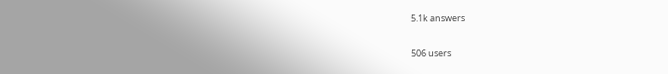5.1k answers


506 users